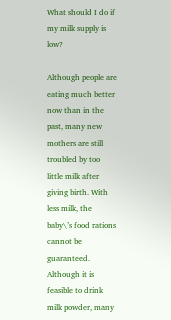What should I do if my milk supply is low?

Although people are eating much better now than in the past, many new mothers are still troubled by too little milk after giving birth. With less milk, the baby\’s food rations cannot be guaranteed. Although it is feasible to drink milk powder, many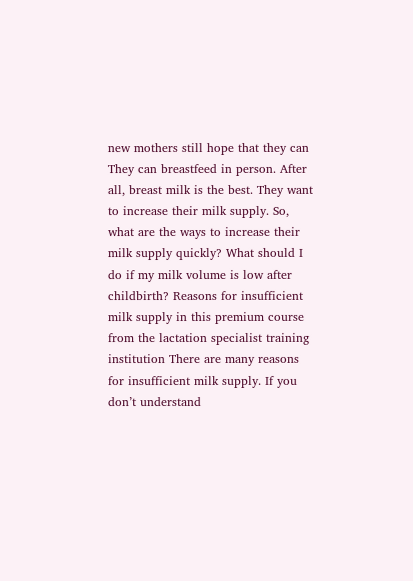new mothers still hope that they can They can breastfeed in person. After all, breast milk is the best. They want to increase their milk supply. So, what are the ways to increase their milk supply quickly? What should I do if my milk volume is low after childbirth? Reasons for insufficient milk supply in this premium course from the lactation specialist training institution There are many reasons for insufficient milk supply. If you don’t understand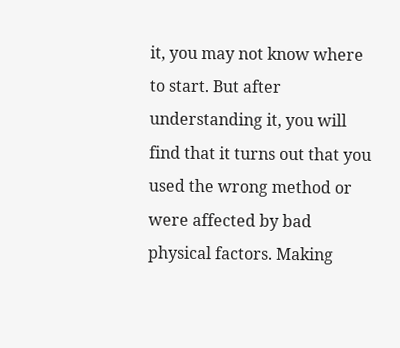it, you may not know where to start. But after understanding it, you will find that it turns out that you used the wrong method or were affected by bad physical factors. Making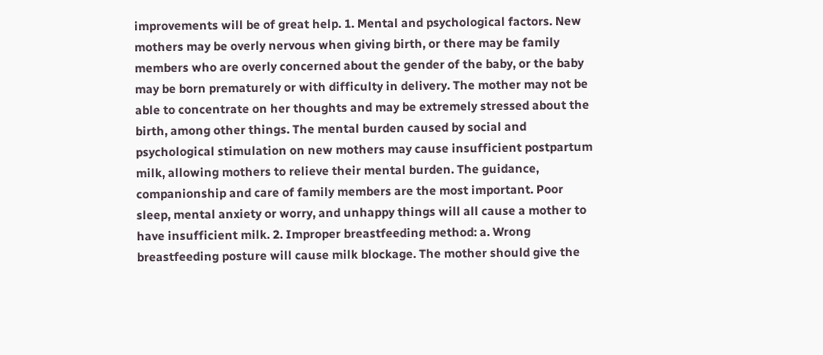improvements will be of great help. 1. Mental and psychological factors. New mothers may be overly nervous when giving birth, or there may be family members who are overly concerned about the gender of the baby, or the baby may be born prematurely or with difficulty in delivery. The mother may not be able to concentrate on her thoughts and may be extremely stressed about the birth, among other things. The mental burden caused by social and psychological stimulation on new mothers may cause insufficient postpartum milk, allowing mothers to relieve their mental burden. The guidance, companionship and care of family members are the most important. Poor sleep, mental anxiety or worry, and unhappy things will all cause a mother to have insufficient milk. 2. Improper breastfeeding method: a. Wrong breastfeeding posture will cause milk blockage. The mother should give the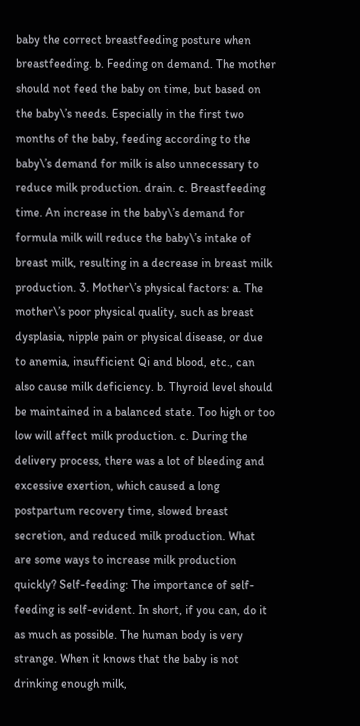baby the correct breastfeeding posture when breastfeeding. b. Feeding on demand. The mother should not feed the baby on time, but based on the baby\’s needs. Especially in the first two months of the baby, feeding according to the baby\’s demand for milk is also unnecessary to reduce milk production. drain. c. Breastfeeding time. An increase in the baby\’s demand for formula milk will reduce the baby\’s intake of breast milk, resulting in a decrease in breast milk production. 3. Mother\’s physical factors: a. The mother\’s poor physical quality, such as breast dysplasia, nipple pain or physical disease, or due to anemia, insufficient Qi and blood, etc., can also cause milk deficiency. b. Thyroid level should be maintained in a balanced state. Too high or too low will affect milk production. c. During the delivery process, there was a lot of bleeding and excessive exertion, which caused a long postpartum recovery time, slowed breast secretion, and reduced milk production. What are some ways to increase milk production quickly? Self-feeding: The importance of self-feeding is self-evident. In short, if you can, do it as much as possible. The human body is very strange. When it knows that the baby is not drinking enough milk,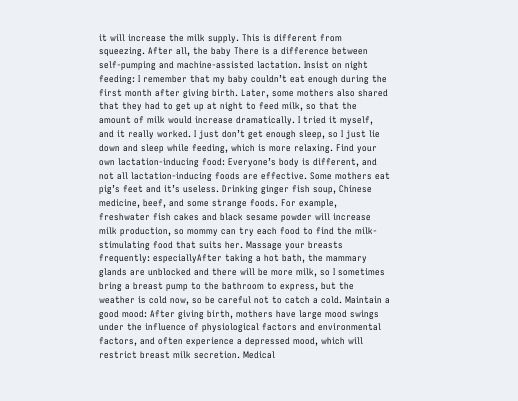it will increase the milk supply. This is different from squeezing. After all, the baby There is a difference between self-pumping and machine-assisted lactation. Insist on night feeding: I remember that my baby couldn’t eat enough during the first month after giving birth. Later, some mothers also shared that they had to get up at night to feed milk, so that the amount of milk would increase dramatically. I tried it myself, and it really worked. I just don’t get enough sleep, so I just lie down and sleep while feeding, which is more relaxing. Find your own lactation-inducing food: Everyone’s body is different, and not all lactation-inducing foods are effective. Some mothers eat pig’s feet and it’s useless. Drinking ginger fish soup, Chinese medicine, beef, and some strange foods. For example, freshwater fish cakes and black sesame powder will increase milk production, so mommy can try each food to find the milk-stimulating food that suits her. Massage your breasts frequently: especiallyAfter taking a hot bath, the mammary glands are unblocked and there will be more milk, so I sometimes bring a breast pump to the bathroom to express, but the weather is cold now, so be careful not to catch a cold. Maintain a good mood: After giving birth, mothers have large mood swings under the influence of physiological factors and environmental factors, and often experience a depressed mood, which will restrict breast milk secretion. Medical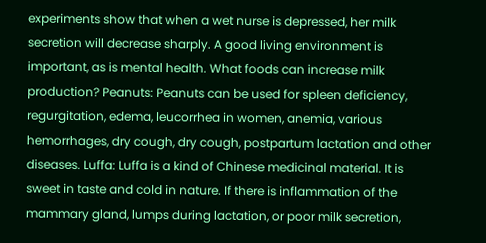experiments show that when a wet nurse is depressed, her milk secretion will decrease sharply. A good living environment is important, as is mental health. What foods can increase milk production? Peanuts: Peanuts can be used for spleen deficiency, regurgitation, edema, leucorrhea in women, anemia, various hemorrhages, dry cough, dry cough, postpartum lactation and other diseases. Luffa: Luffa is a kind of Chinese medicinal material. It is sweet in taste and cold in nature. If there is inflammation of the mammary gland, lumps during lactation, or poor milk secretion,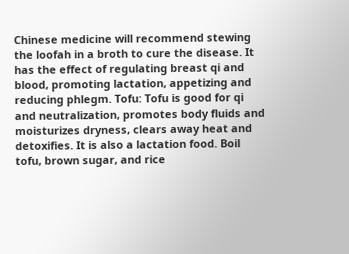Chinese medicine will recommend stewing the loofah in a broth to cure the disease. It has the effect of regulating breast qi and blood, promoting lactation, appetizing and reducing phlegm. Tofu: Tofu is good for qi and neutralization, promotes body fluids and moisturizes dryness, clears away heat and detoxifies. It is also a lactation food. Boil tofu, brown sugar, and rice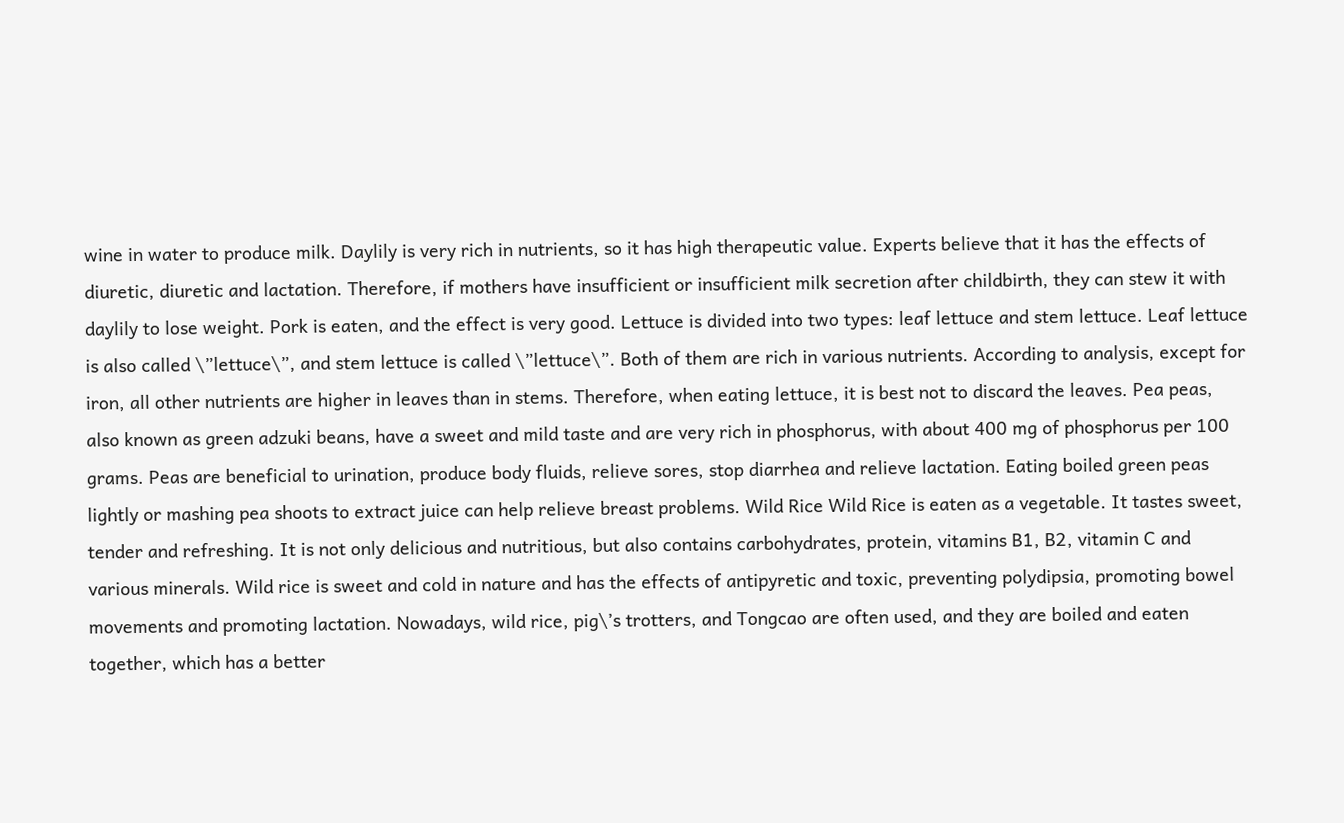wine in water to produce milk. Daylily is very rich in nutrients, so it has high therapeutic value. Experts believe that it has the effects of diuretic, diuretic and lactation. Therefore, if mothers have insufficient or insufficient milk secretion after childbirth, they can stew it with daylily to lose weight. Pork is eaten, and the effect is very good. Lettuce is divided into two types: leaf lettuce and stem lettuce. Leaf lettuce is also called \”lettuce\”, and stem lettuce is called \”lettuce\”. Both of them are rich in various nutrients. According to analysis, except for iron, all other nutrients are higher in leaves than in stems. Therefore, when eating lettuce, it is best not to discard the leaves. Pea peas, also known as green adzuki beans, have a sweet and mild taste and are very rich in phosphorus, with about 400 mg of phosphorus per 100 grams. Peas are beneficial to urination, produce body fluids, relieve sores, stop diarrhea and relieve lactation. Eating boiled green peas lightly or mashing pea shoots to extract juice can help relieve breast problems. Wild Rice Wild Rice is eaten as a vegetable. It tastes sweet, tender and refreshing. It is not only delicious and nutritious, but also contains carbohydrates, protein, vitamins B1, B2, vitamin C and various minerals. Wild rice is sweet and cold in nature and has the effects of antipyretic and toxic, preventing polydipsia, promoting bowel movements and promoting lactation. Nowadays, wild rice, pig\’s trotters, and Tongcao are often used, and they are boiled and eaten together, which has a better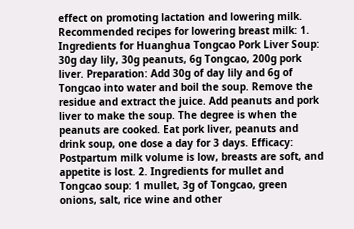effect on promoting lactation and lowering milk. Recommended recipes for lowering breast milk: 1. Ingredients for Huanghua Tongcao Pork Liver Soup: 30g day lily, 30g peanuts, 6g Tongcao, 200g pork liver. Preparation: Add 30g of day lily and 6g of Tongcao into water and boil the soup. Remove the residue and extract the juice. Add peanuts and pork liver to make the soup. The degree is when the peanuts are cooked. Eat pork liver, peanuts and drink soup, one dose a day for 3 days. Efficacy: Postpartum milk volume is low, breasts are soft, and appetite is lost. 2. Ingredients for mullet and Tongcao soup: 1 mullet, 3g of Tongcao, green onions, salt, rice wine and other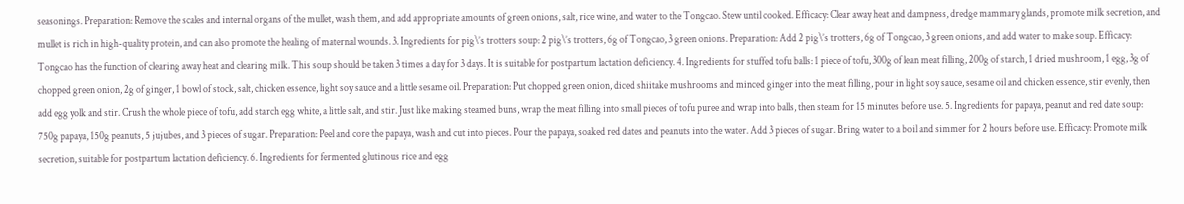seasonings. Preparation: Remove the scales and internal organs of the mullet, wash them, and add appropriate amounts of green onions, salt, rice wine, and water to the Tongcao. Stew until cooked. Efficacy: Clear away heat and dampness, dredge mammary glands, promote milk secretion, and mullet is rich in high-quality protein, and can also promote the healing of maternal wounds. 3. Ingredients for pig\’s trotters soup: 2 pig\’s trotters, 6g of Tongcao, 3 green onions. Preparation: Add 2 pig\’s trotters, 6g of Tongcao, 3 green onions, and add water to make soup. Efficacy: Tongcao has the function of clearing away heat and clearing milk. This soup should be taken 3 times a day for 3 days. It is suitable for postpartum lactation deficiency. 4. Ingredients for stuffed tofu balls: 1 piece of tofu, 300g of lean meat filling, 200g of starch, 1 dried mushroom, 1 egg, 3g of chopped green onion, 2g of ginger, 1 bowl of stock, salt, chicken essence, light soy sauce and a little sesame oil. Preparation: Put chopped green onion, diced shiitake mushrooms and minced ginger into the meat filling, pour in light soy sauce, sesame oil and chicken essence, stir evenly, then add egg yolk and stir. Crush the whole piece of tofu, add starch egg white, a little salt, and stir. Just like making steamed buns, wrap the meat filling into small pieces of tofu puree and wrap into balls, then steam for 15 minutes before use. 5. Ingredients for papaya, peanut and red date soup: 750g papaya, 150g peanuts, 5 jujubes, and 3 pieces of sugar. Preparation: Peel and core the papaya, wash and cut into pieces. Pour the papaya, soaked red dates and peanuts into the water. Add 3 pieces of sugar. Bring water to a boil and simmer for 2 hours before use. Efficacy: Promote milk secretion, suitable for postpartum lactation deficiency. 6. Ingredients for fermented glutinous rice and egg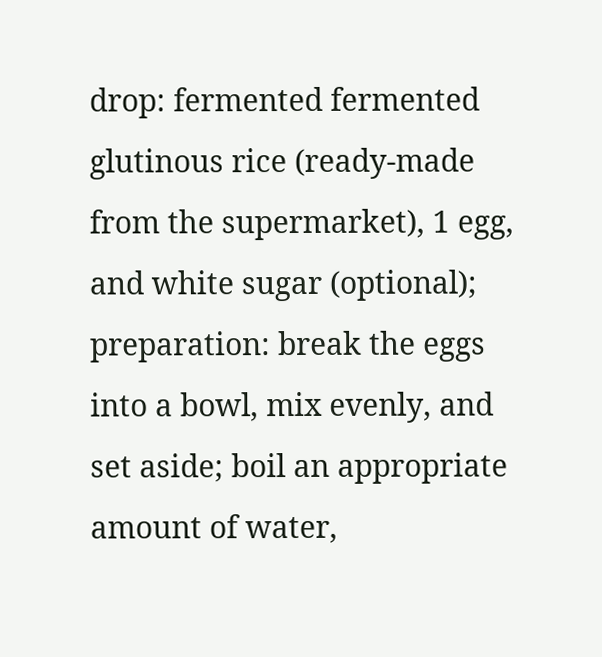drop: fermented fermented glutinous rice (ready-made from the supermarket), 1 egg, and white sugar (optional); preparation: break the eggs into a bowl, mix evenly, and set aside; boil an appropriate amount of water,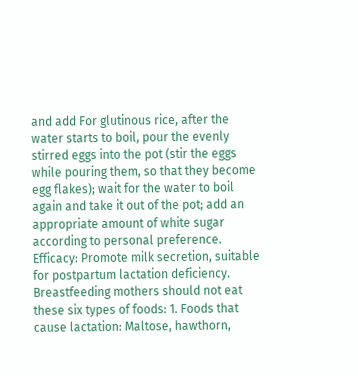and add For glutinous rice, after the water starts to boil, pour the evenly stirred eggs into the pot (stir the eggs while pouring them, so that they become egg flakes); wait for the water to boil again and take it out of the pot; add an appropriate amount of white sugar according to personal preference. Efficacy: Promote milk secretion, suitable for postpartum lactation deficiency. Breastfeeding mothers should not eat these six types of foods: 1. Foods that cause lactation: Maltose, hawthorn,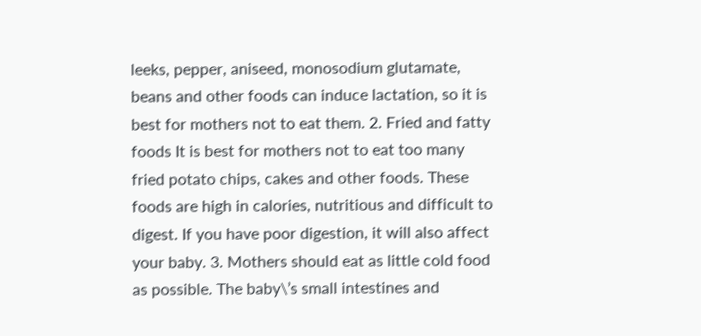leeks, pepper, aniseed, monosodium glutamate, beans and other foods can induce lactation, so it is best for mothers not to eat them. 2. Fried and fatty foods It is best for mothers not to eat too many fried potato chips, cakes and other foods. These foods are high in calories, nutritious and difficult to digest. If you have poor digestion, it will also affect your baby. 3. Mothers should eat as little cold food as possible. The baby\’s small intestines and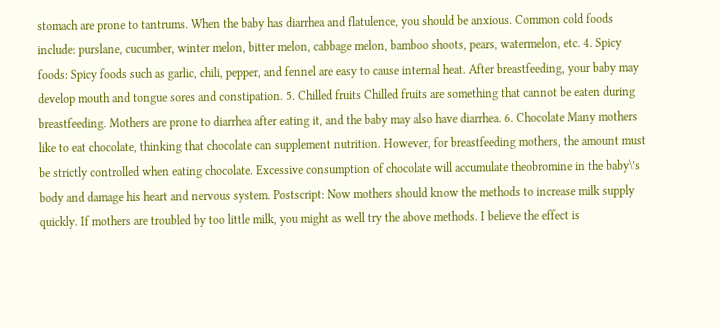stomach are prone to tantrums. When the baby has diarrhea and flatulence, you should be anxious. Common cold foods include: purslane, cucumber, winter melon, bitter melon, cabbage melon, bamboo shoots, pears, watermelon, etc. 4. Spicy foods: Spicy foods such as garlic, chili, pepper, and fennel are easy to cause internal heat. After breastfeeding, your baby may develop mouth and tongue sores and constipation. 5. Chilled fruits Chilled fruits are something that cannot be eaten during breastfeeding. Mothers are prone to diarrhea after eating it, and the baby may also have diarrhea. 6. Chocolate Many mothers like to eat chocolate, thinking that chocolate can supplement nutrition. However, for breastfeeding mothers, the amount must be strictly controlled when eating chocolate. Excessive consumption of chocolate will accumulate theobromine in the baby\’s body and damage his heart and nervous system. Postscript: Now mothers should know the methods to increase milk supply quickly. If mothers are troubled by too little milk, you might as well try the above methods. I believe the effect is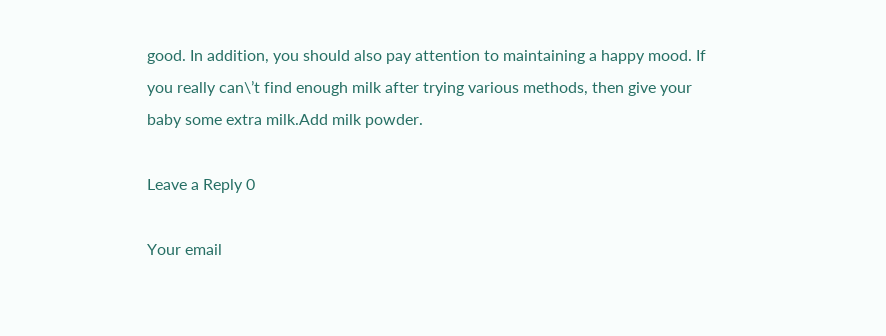good. In addition, you should also pay attention to maintaining a happy mood. If you really can\’t find enough milk after trying various methods, then give your baby some extra milk.Add milk powder.

Leave a Reply 0

Your email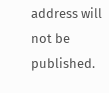address will not be published.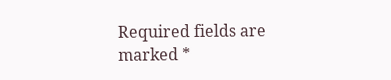Required fields are marked *